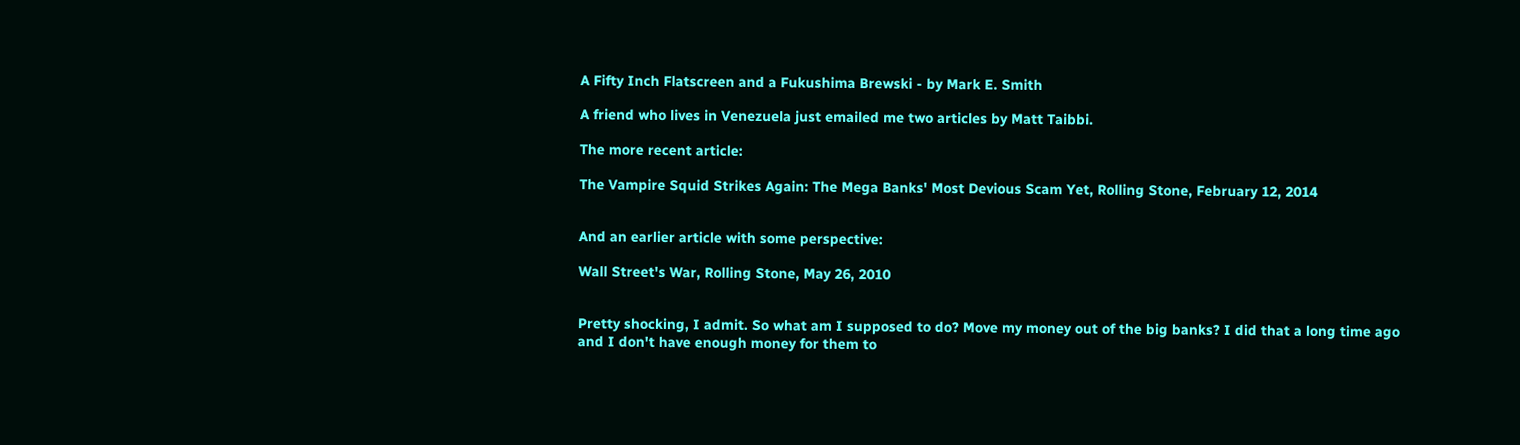A Fifty Inch Flatscreen and a Fukushima Brewski - by Mark E. Smith

A friend who lives in Venezuela just emailed me two articles by Matt Taibbi.

The more recent article:

The Vampire Squid Strikes Again: The Mega Banks' Most Devious Scam Yet, Rolling Stone, February 12, 2014


And an earlier article with some perspective:

Wall Street's War, Rolling Stone, May 26, 2010


Pretty shocking, I admit. So what am I supposed to do? Move my money out of the big banks? I did that a long time ago and I don't have enough money for them to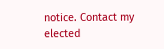notice. Contact my elected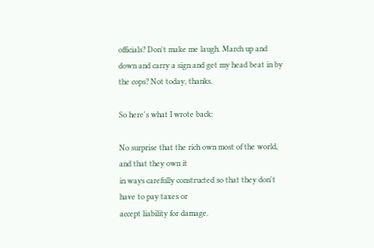officials? Don't make me laugh. March up and down and carry a sign and get my head beat in by the cops? Not today, thanks.

So here's what I wrote back:

No surprise that the rich own most of the world, and that they own it
in ways carefully constructed so that they don't have to pay taxes or
accept liability for damage.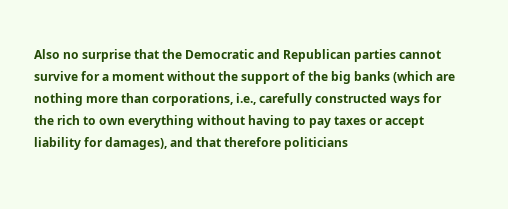Also no surprise that the Democratic and Republican parties cannot
survive for a moment without the support of the big banks (which are
nothing more than corporations, i.e., carefully constructed ways for
the rich to own everything without having to pay taxes or accept
liability for damages), and that therefore politicians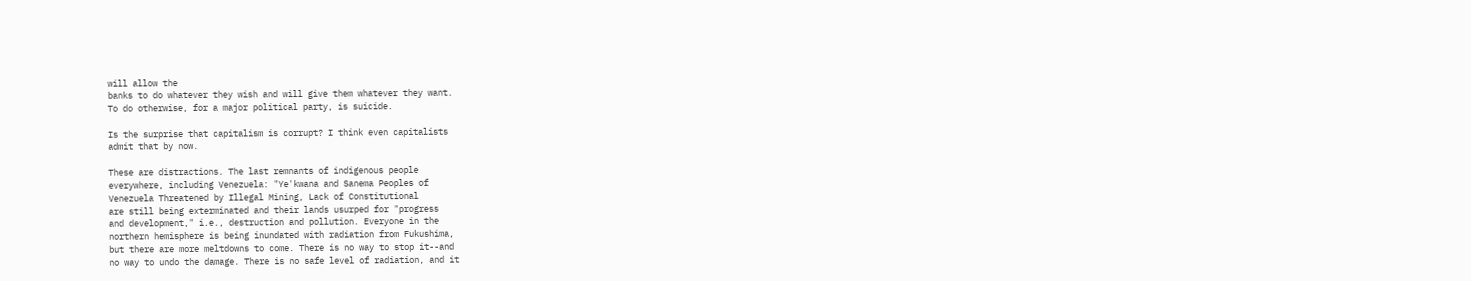will allow the
banks to do whatever they wish and will give them whatever they want.
To do otherwise, for a major political party, is suicide.

Is the surprise that capitalism is corrupt? I think even capitalists
admit that by now.

These are distractions. The last remnants of indigenous people
everywhere, including Venezuela: "Ye'kwana and Sanema Peoples of
Venezuela Threatened by Illegal Mining, Lack of Constitutional
are still being exterminated and their lands usurped for "progress
and development," i.e., destruction and pollution. Everyone in the
northern hemisphere is being inundated with radiation from Fukushima,
but there are more meltdowns to come. There is no way to stop it--and
no way to undo the damage. There is no safe level of radiation, and it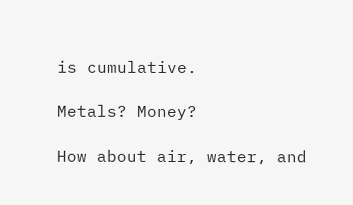is cumulative.

Metals? Money?

How about air, water, and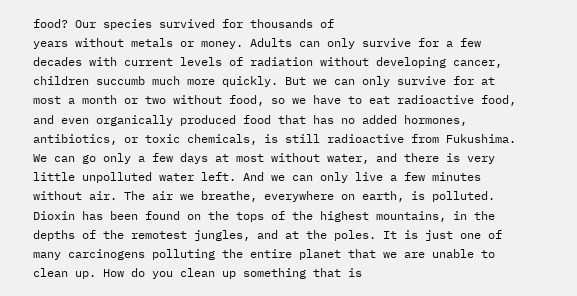food? Our species survived for thousands of
years without metals or money. Adults can only survive for a few
decades with current levels of radiation without developing cancer,
children succumb much more quickly. But we can only survive for at
most a month or two without food, so we have to eat radioactive food,
and even organically produced food that has no added hormones,
antibiotics, or toxic chemicals, is still radioactive from Fukushima.
We can go only a few days at most without water, and there is very
little unpolluted water left. And we can only live a few minutes
without air. The air we breathe, everywhere on earth, is polluted.
Dioxin has been found on the tops of the highest mountains, in the
depths of the remotest jungles, and at the poles. It is just one of
many carcinogens polluting the entire planet that we are unable to
clean up. How do you clean up something that is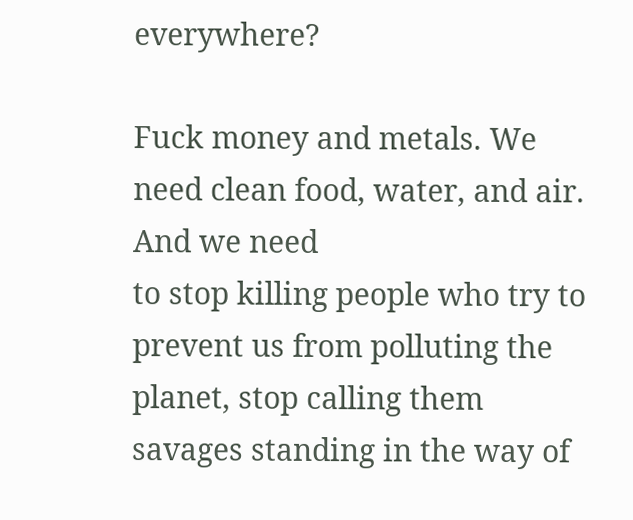everywhere?

Fuck money and metals. We need clean food, water, and air. And we need
to stop killing people who try to prevent us from polluting the
planet, stop calling them savages standing in the way of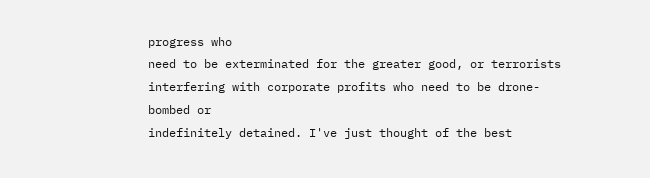progress who
need to be exterminated for the greater good, or terrorists
interfering with corporate profits who need to be drone-bombed or
indefinitely detained. I've just thought of the best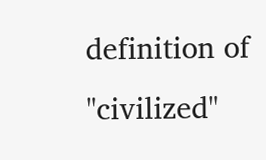definition of
"civilized"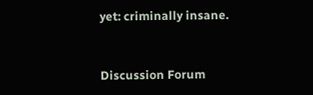yet: criminally insane.


Discussion Forum